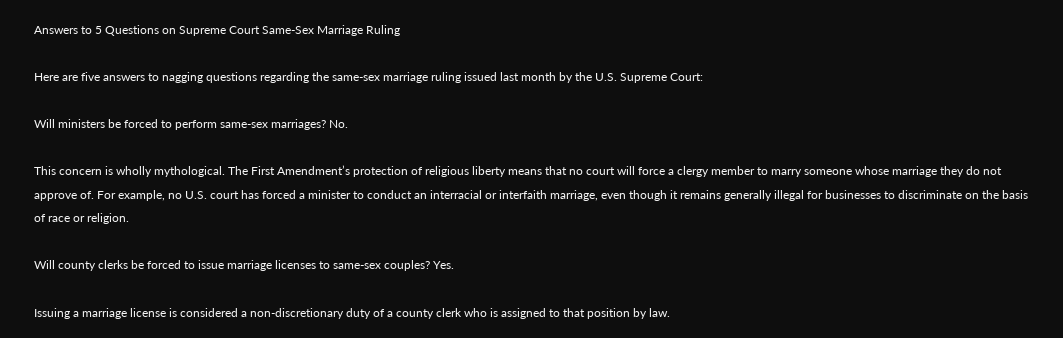Answers to 5 Questions on Supreme Court Same-Sex Marriage Ruling

Here are five answers to nagging questions regarding the same-sex marriage ruling issued last month by the U.S. Supreme Court:

Will ministers be forced to perform same-sex marriages? No.

This concern is wholly mythological. The First Amendment’s protection of religious liberty means that no court will force a clergy member to marry someone whose marriage they do not approve of. For example, no U.S. court has forced a minister to conduct an interracial or interfaith marriage, even though it remains generally illegal for businesses to discriminate on the basis of race or religion.

Will county clerks be forced to issue marriage licenses to same-sex couples? Yes.

Issuing a marriage license is considered a non-discretionary duty of a county clerk who is assigned to that position by law.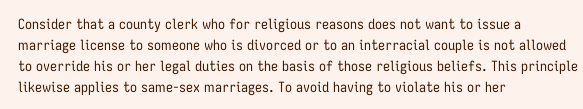Consider that a county clerk who for religious reasons does not want to issue a marriage license to someone who is divorced or to an interracial couple is not allowed to override his or her legal duties on the basis of those religious beliefs. This principle likewise applies to same-sex marriages. To avoid having to violate his or her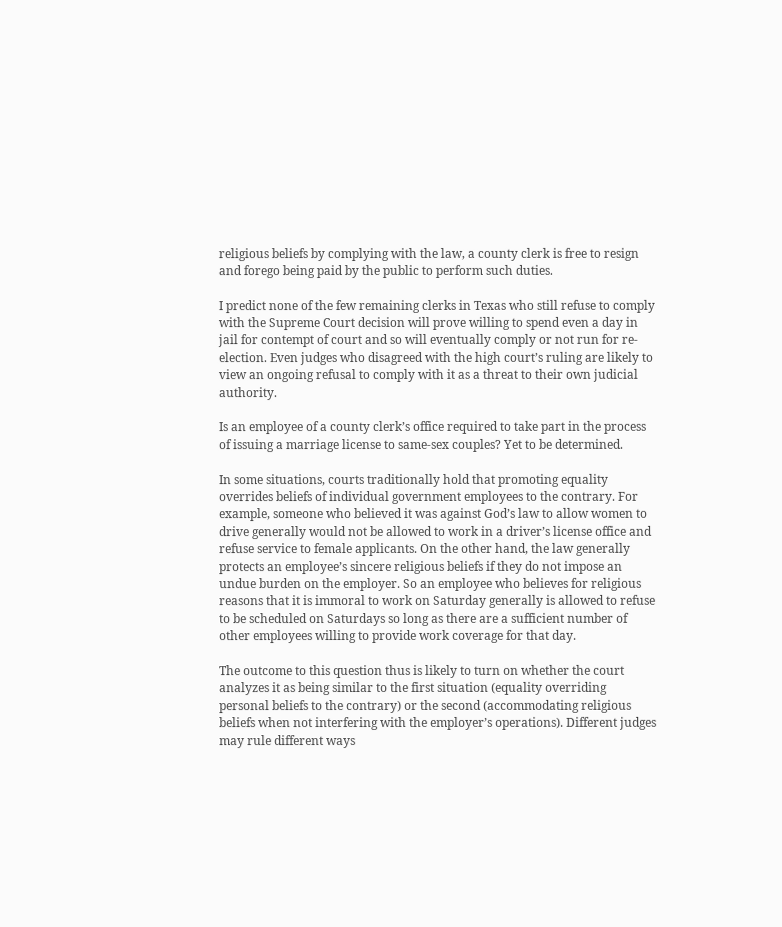religious beliefs by complying with the law, a county clerk is free to resign and forego being paid by the public to perform such duties.

I predict none of the few remaining clerks in Texas who still refuse to comply with the Supreme Court decision will prove willing to spend even a day in jail for contempt of court and so will eventually comply or not run for re-election. Even judges who disagreed with the high court’s ruling are likely to view an ongoing refusal to comply with it as a threat to their own judicial authority.

Is an employee of a county clerk’s office required to take part in the process of issuing a marriage license to same-sex couples? Yet to be determined.

In some situations, courts traditionally hold that promoting equality overrides beliefs of individual government employees to the contrary. For example, someone who believed it was against God’s law to allow women to drive generally would not be allowed to work in a driver’s license office and refuse service to female applicants. On the other hand, the law generally protects an employee’s sincere religious beliefs if they do not impose an undue burden on the employer. So an employee who believes for religious reasons that it is immoral to work on Saturday generally is allowed to refuse to be scheduled on Saturdays so long as there are a sufficient number of other employees willing to provide work coverage for that day.

The outcome to this question thus is likely to turn on whether the court analyzes it as being similar to the first situation (equality overriding personal beliefs to the contrary) or the second (accommodating religious beliefs when not interfering with the employer’s operations). Different judges may rule different ways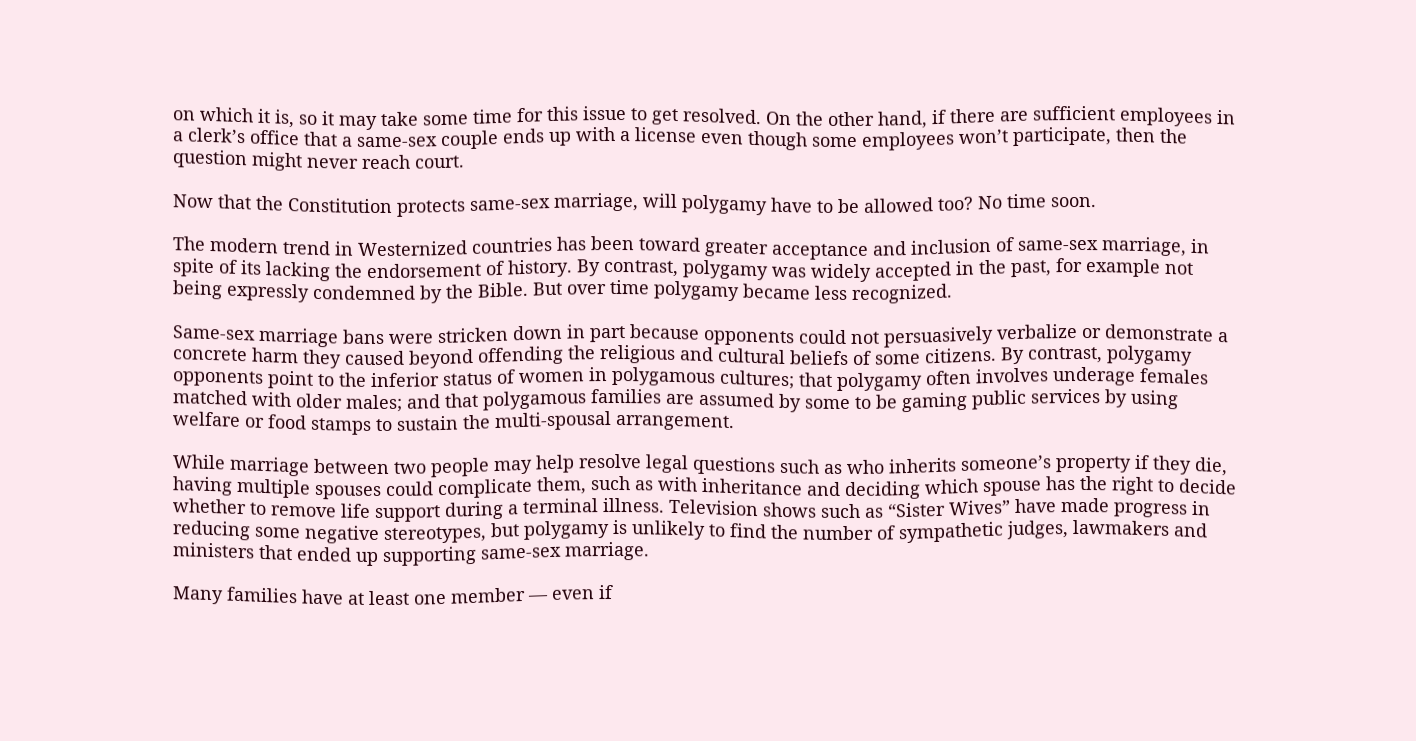on which it is, so it may take some time for this issue to get resolved. On the other hand, if there are sufficient employees in a clerk’s office that a same-sex couple ends up with a license even though some employees won’t participate, then the question might never reach court.

Now that the Constitution protects same-sex marriage, will polygamy have to be allowed too? No time soon.

The modern trend in Westernized countries has been toward greater acceptance and inclusion of same-sex marriage, in spite of its lacking the endorsement of history. By contrast, polygamy was widely accepted in the past, for example not being expressly condemned by the Bible. But over time polygamy became less recognized.

Same-sex marriage bans were stricken down in part because opponents could not persuasively verbalize or demonstrate a concrete harm they caused beyond offending the religious and cultural beliefs of some citizens. By contrast, polygamy opponents point to the inferior status of women in polygamous cultures; that polygamy often involves underage females matched with older males; and that polygamous families are assumed by some to be gaming public services by using welfare or food stamps to sustain the multi-spousal arrangement.

While marriage between two people may help resolve legal questions such as who inherits someone’s property if they die, having multiple spouses could complicate them, such as with inheritance and deciding which spouse has the right to decide whether to remove life support during a terminal illness. Television shows such as “Sister Wives” have made progress in reducing some negative stereotypes, but polygamy is unlikely to find the number of sympathetic judges, lawmakers and ministers that ended up supporting same-sex marriage.

Many families have at least one member — even if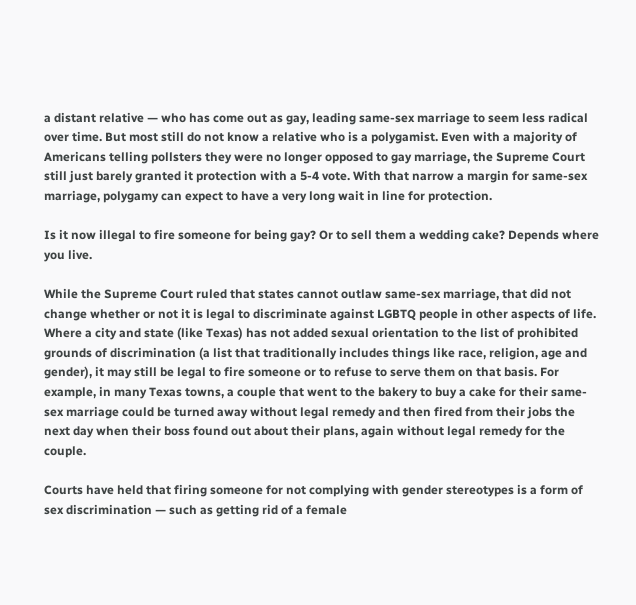a distant relative — who has come out as gay, leading same-sex marriage to seem less radical over time. But most still do not know a relative who is a polygamist. Even with a majority of Americans telling pollsters they were no longer opposed to gay marriage, the Supreme Court still just barely granted it protection with a 5-4 vote. With that narrow a margin for same-sex marriage, polygamy can expect to have a very long wait in line for protection.

Is it now illegal to fire someone for being gay? Or to sell them a wedding cake? Depends where you live.

While the Supreme Court ruled that states cannot outlaw same-sex marriage, that did not change whether or not it is legal to discriminate against LGBTQ people in other aspects of life. Where a city and state (like Texas) has not added sexual orientation to the list of prohibited grounds of discrimination (a list that traditionally includes things like race, religion, age and gender), it may still be legal to fire someone or to refuse to serve them on that basis. For example, in many Texas towns, a couple that went to the bakery to buy a cake for their same-sex marriage could be turned away without legal remedy and then fired from their jobs the next day when their boss found out about their plans, again without legal remedy for the couple.

Courts have held that firing someone for not complying with gender stereotypes is a form of sex discrimination — such as getting rid of a female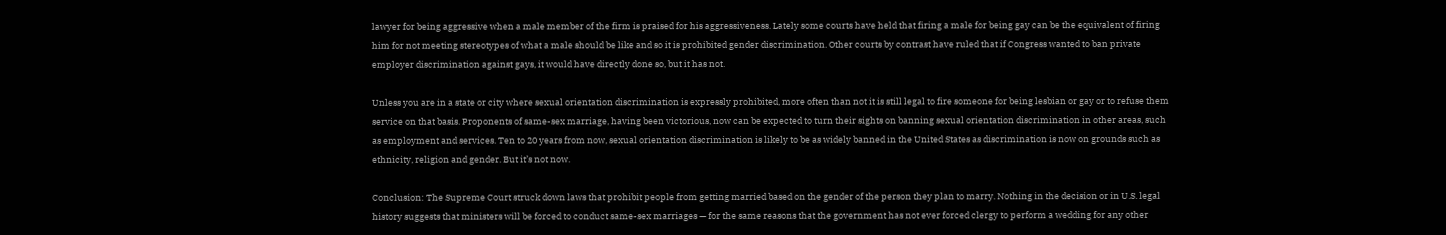lawyer for being aggressive when a male member of the firm is praised for his aggressiveness. Lately some courts have held that firing a male for being gay can be the equivalent of firing him for not meeting stereotypes of what a male should be like and so it is prohibited gender discrimination. Other courts by contrast have ruled that if Congress wanted to ban private employer discrimination against gays, it would have directly done so, but it has not.

Unless you are in a state or city where sexual orientation discrimination is expressly prohibited, more often than not it is still legal to fire someone for being lesbian or gay or to refuse them service on that basis. Proponents of same-sex marriage, having been victorious, now can be expected to turn their sights on banning sexual orientation discrimination in other areas, such as employment and services. Ten to 20 years from now, sexual orientation discrimination is likely to be as widely banned in the United States as discrimination is now on grounds such as ethnicity, religion and gender. But it’s not now.

Conclusion: The Supreme Court struck down laws that prohibit people from getting married based on the gender of the person they plan to marry. Nothing in the decision or in U.S. legal history suggests that ministers will be forced to conduct same-sex marriages — for the same reasons that the government has not ever forced clergy to perform a wedding for any other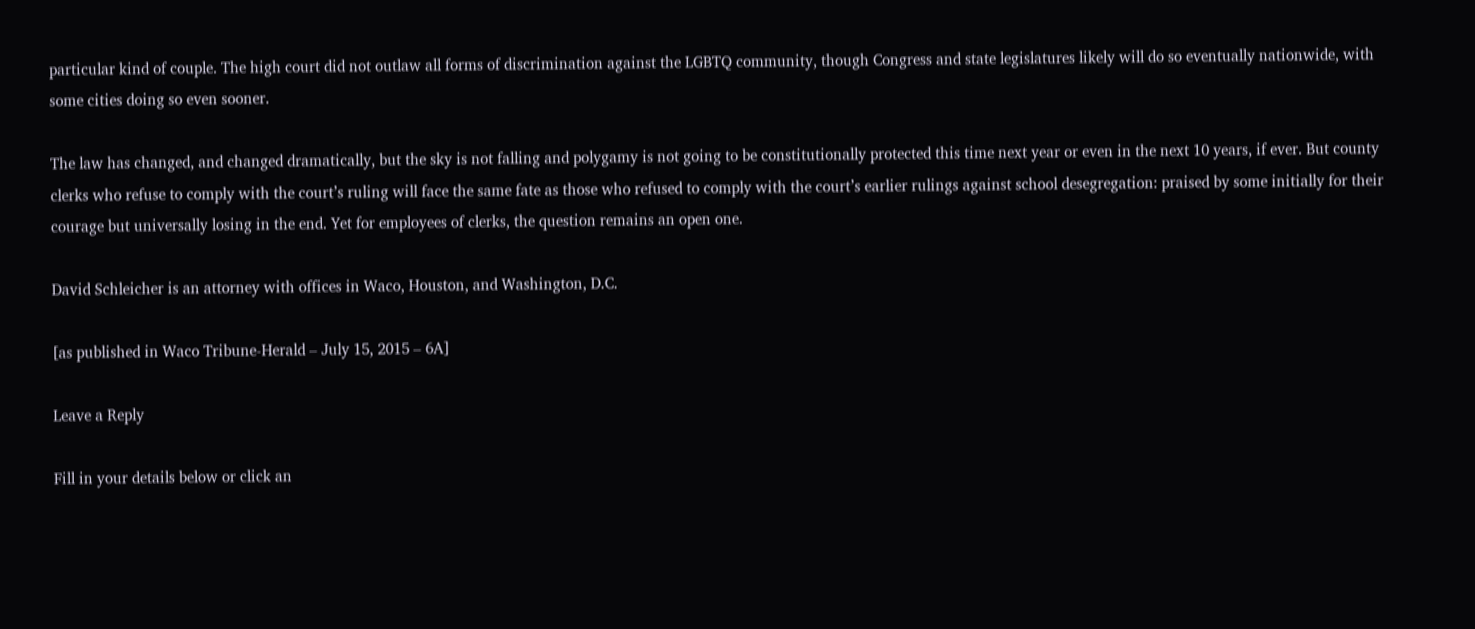particular kind of couple. The high court did not outlaw all forms of discrimination against the LGBTQ community, though Congress and state legislatures likely will do so eventually nationwide, with some cities doing so even sooner.

The law has changed, and changed dramatically, but the sky is not falling and polygamy is not going to be constitutionally protected this time next year or even in the next 10 years, if ever. But county clerks who refuse to comply with the court’s ruling will face the same fate as those who refused to comply with the court’s earlier rulings against school desegregation: praised by some initially for their courage but universally losing in the end. Yet for employees of clerks, the question remains an open one.

David Schleicher is an attorney with offices in Waco, Houston, and Washington, D.C.

[as published in Waco Tribune-Herald – July 15, 2015 – 6A]

Leave a Reply

Fill in your details below or click an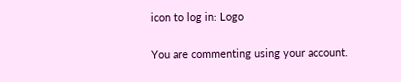icon to log in: Logo

You are commenting using your account.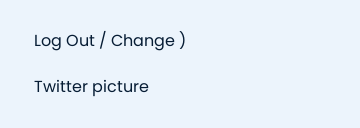Log Out / Change )

Twitter picture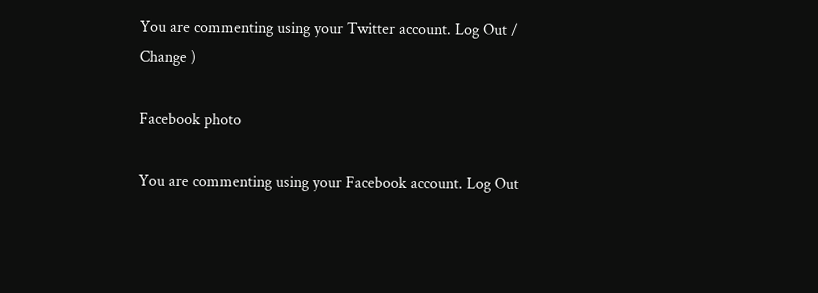You are commenting using your Twitter account. Log Out / Change )

Facebook photo

You are commenting using your Facebook account. Log Out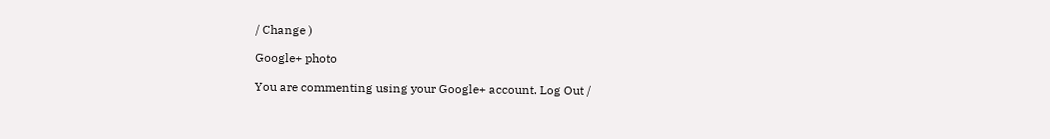/ Change )

Google+ photo

You are commenting using your Google+ account. Log Out /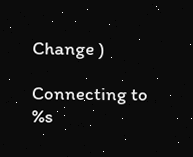Change )

Connecting to %s